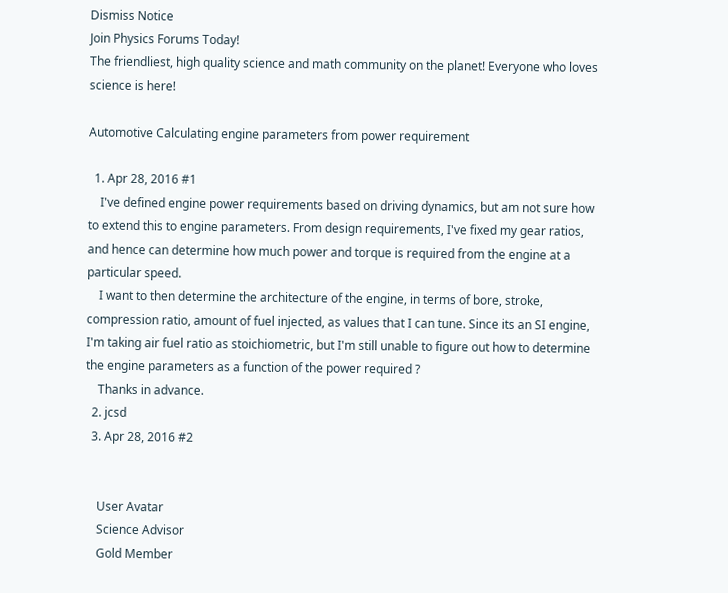Dismiss Notice
Join Physics Forums Today!
The friendliest, high quality science and math community on the planet! Everyone who loves science is here!

Automotive Calculating engine parameters from power requirement

  1. Apr 28, 2016 #1
    I've defined engine power requirements based on driving dynamics, but am not sure how to extend this to engine parameters. From design requirements, I've fixed my gear ratios, and hence can determine how much power and torque is required from the engine at a particular speed.
    I want to then determine the architecture of the engine, in terms of bore, stroke, compression ratio, amount of fuel injected, as values that I can tune. Since its an SI engine, I'm taking air fuel ratio as stoichiometric, but I'm still unable to figure out how to determine the engine parameters as a function of the power required ?
    Thanks in advance.
  2. jcsd
  3. Apr 28, 2016 #2


    User Avatar
    Science Advisor
    Gold Member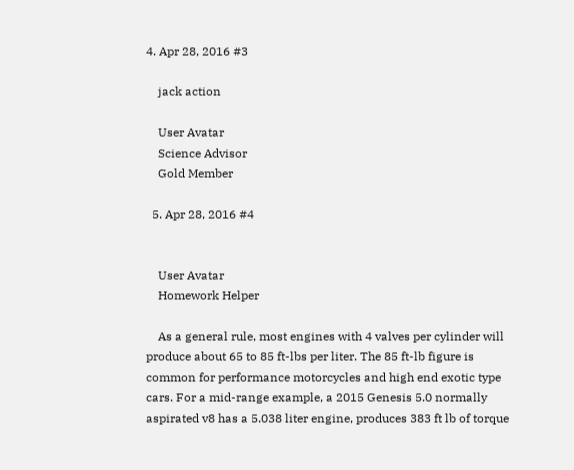4. Apr 28, 2016 #3

    jack action

    User Avatar
    Science Advisor
    Gold Member

  5. Apr 28, 2016 #4


    User Avatar
    Homework Helper

    As a general rule, most engines with 4 valves per cylinder will produce about 65 to 85 ft-lbs per liter. The 85 ft-lb figure is common for performance motorcycles and high end exotic type cars. For a mid-range example, a 2015 Genesis 5.0 normally aspirated v8 has a 5.038 liter engine, produces 383 ft lb of torque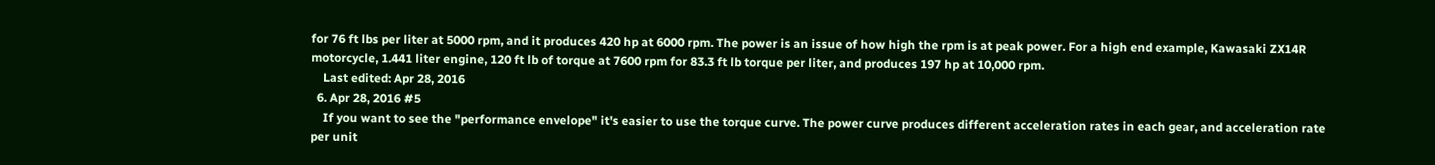for 76 ft lbs per liter at 5000 rpm, and it produces 420 hp at 6000 rpm. The power is an issue of how high the rpm is at peak power. For a high end example, Kawasaki ZX14R motorcycle, 1.441 liter engine, 120 ft lb of torque at 7600 rpm for 83.3 ft lb torque per liter, and produces 197 hp at 10,000 rpm.
    Last edited: Apr 28, 2016
  6. Apr 28, 2016 #5
    If you want to see the "performance envelope" it's easier to use the torque curve. The power curve produces different acceleration rates in each gear, and acceleration rate per unit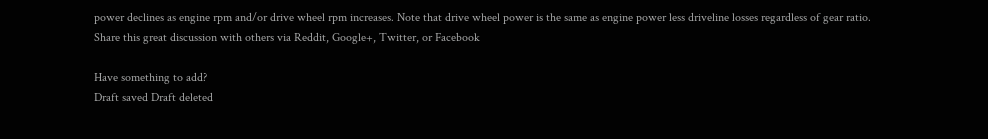power declines as engine rpm and/or drive wheel rpm increases. Note that drive wheel power is the same as engine power less driveline losses regardless of gear ratio.
Share this great discussion with others via Reddit, Google+, Twitter, or Facebook

Have something to add?
Draft saved Draft deleted